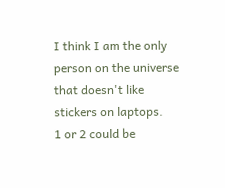I think I am the only person on the universe that doesn't like stickers on laptops.
1 or 2 could be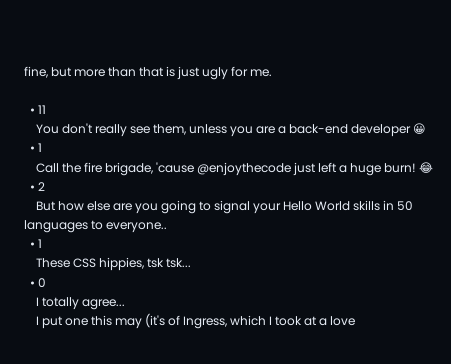fine, but more than that is just ugly for me.

  • 11
    You don't really see them, unless you are a back-end developer 😀
  • 1
    Call the fire brigade, 'cause @enjoythecode just left a huge burn! 😂
  • 2
    But how else are you going to signal your Hello World skills in 50 languages to everyone..
  • 1
    These CSS hippies, tsk tsk...
  • 0
    I totally agree...
    I put one this may (it's of Ingress, which I took at a love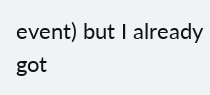event) but I already got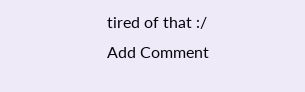tired of that :/
Add Comment